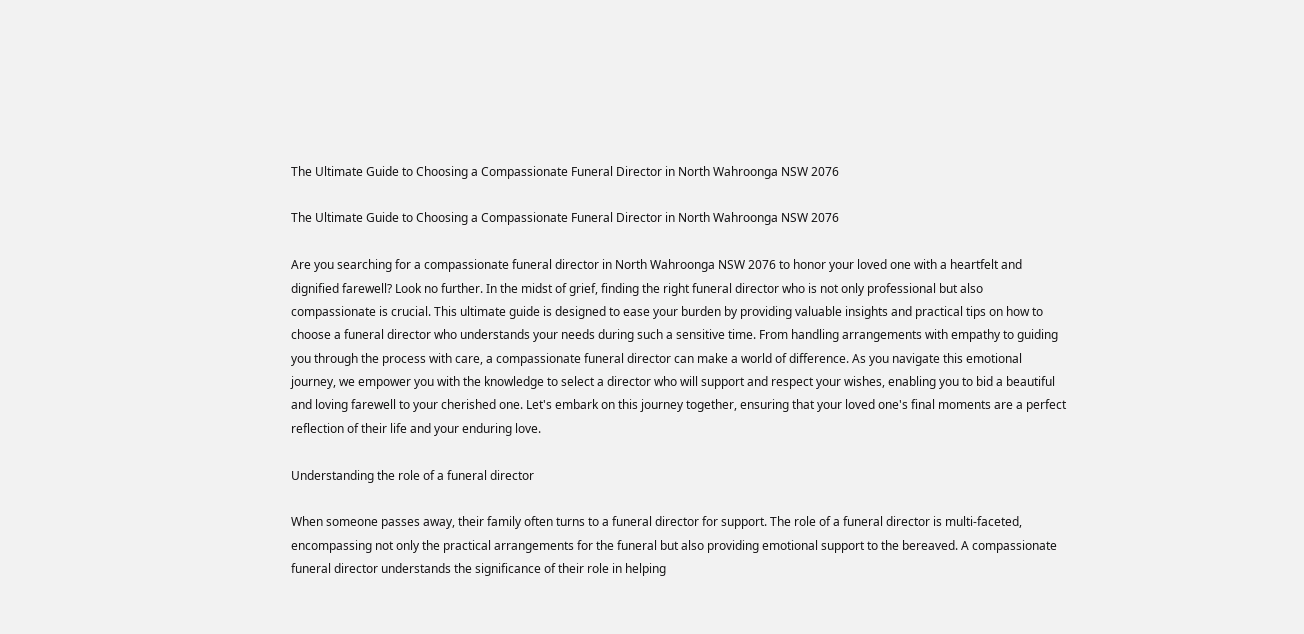The Ultimate Guide to Choosing a Compassionate Funeral Director in North Wahroonga NSW 2076

The Ultimate Guide to Choosing a Compassionate Funeral Director in North Wahroonga NSW 2076

Are you searching for a compassionate funeral director in North Wahroonga NSW 2076 to honor your loved one with a heartfelt and dignified farewell? Look no further. In the midst of grief, finding the right funeral director who is not only professional but also compassionate is crucial. This ultimate guide is designed to ease your burden by providing valuable insights and practical tips on how to choose a funeral director who understands your needs during such a sensitive time. From handling arrangements with empathy to guiding you through the process with care, a compassionate funeral director can make a world of difference. As you navigate this emotional journey, we empower you with the knowledge to select a director who will support and respect your wishes, enabling you to bid a beautiful and loving farewell to your cherished one. Let's embark on this journey together, ensuring that your loved one's final moments are a perfect reflection of their life and your enduring love.

Understanding the role of a funeral director

When someone passes away, their family often turns to a funeral director for support. The role of a funeral director is multi-faceted, encompassing not only the practical arrangements for the funeral but also providing emotional support to the bereaved. A compassionate funeral director understands the significance of their role in helping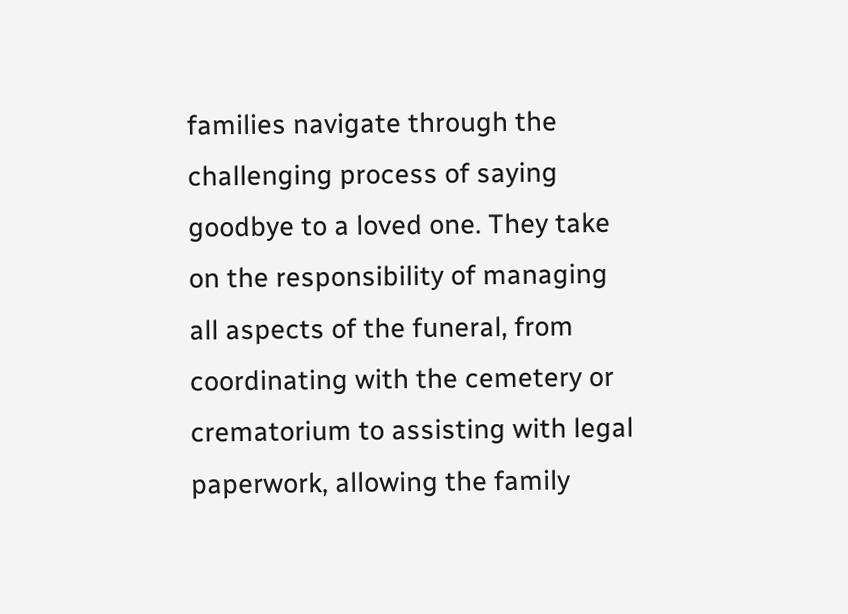families navigate through the challenging process of saying goodbye to a loved one. They take on the responsibility of managing all aspects of the funeral, from coordinating with the cemetery or crematorium to assisting with legal paperwork, allowing the family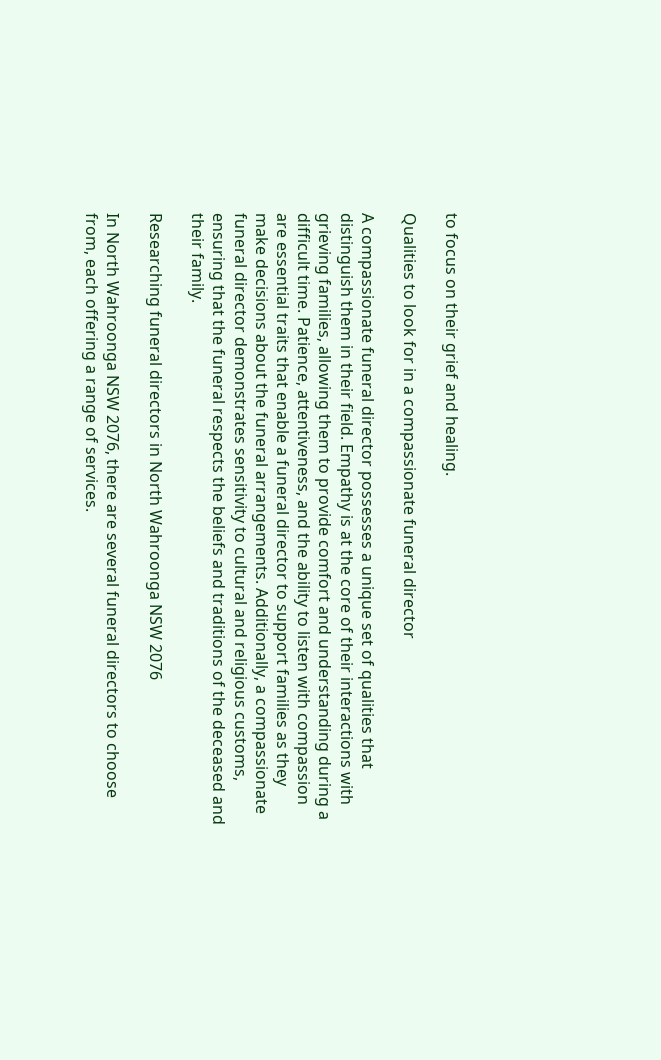to focus on their grief and healing.

Qualities to look for in a compassionate funeral director

A compassionate funeral director possesses a unique set of qualities that distinguish them in their field. Empathy is at the core of their interactions with grieving families, allowing them to provide comfort and understanding during a difficult time. Patience, attentiveness, and the ability to listen with compassion are essential traits that enable a funeral director to support families as they make decisions about the funeral arrangements. Additionally, a compassionate funeral director demonstrates sensitivity to cultural and religious customs, ensuring that the funeral respects the beliefs and traditions of the deceased and their family.

Researching funeral directors in North Wahroonga NSW 2076

In North Wahroonga NSW 2076, there are several funeral directors to choose from, each offering a range of services.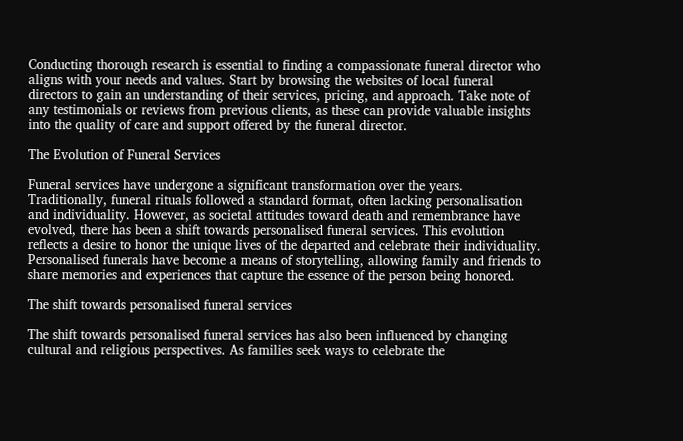Conducting thorough research is essential to finding a compassionate funeral director who aligns with your needs and values. Start by browsing the websites of local funeral directors to gain an understanding of their services, pricing, and approach. Take note of any testimonials or reviews from previous clients, as these can provide valuable insights into the quality of care and support offered by the funeral director.

The Evolution of Funeral Services

Funeral services have undergone a significant transformation over the years. Traditionally, funeral rituals followed a standard format, often lacking personalisation and individuality. However, as societal attitudes toward death and remembrance have evolved, there has been a shift towards personalised funeral services. This evolution reflects a desire to honor the unique lives of the departed and celebrate their individuality. Personalised funerals have become a means of storytelling, allowing family and friends to share memories and experiences that capture the essence of the person being honored.

The shift towards personalised funeral services

The shift towards personalised funeral services has also been influenced by changing cultural and religious perspectives. As families seek ways to celebrate the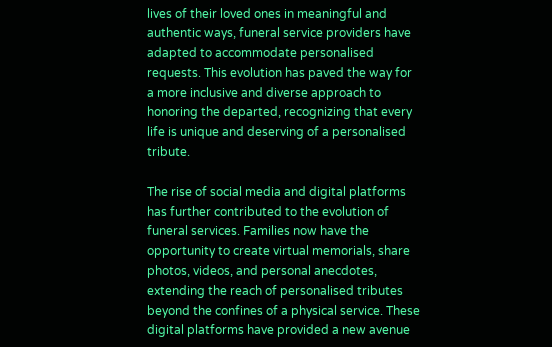lives of their loved ones in meaningful and authentic ways, funeral service providers have adapted to accommodate personalised requests. This evolution has paved the way for a more inclusive and diverse approach to honoring the departed, recognizing that every life is unique and deserving of a personalised tribute.

The rise of social media and digital platforms has further contributed to the evolution of funeral services. Families now have the opportunity to create virtual memorials, share photos, videos, and personal anecdotes, extending the reach of personalised tributes beyond the confines of a physical service. These digital platforms have provided a new avenue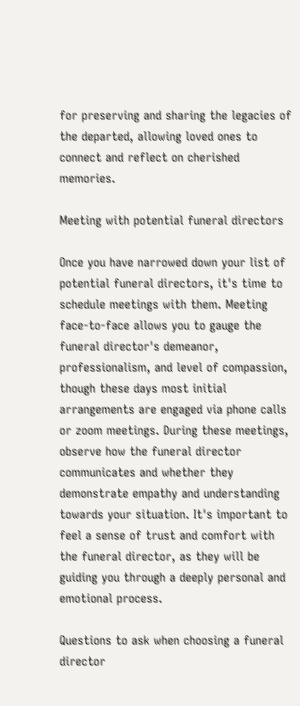for preserving and sharing the legacies of the departed, allowing loved ones to connect and reflect on cherished memories.

Meeting with potential funeral directors

Once you have narrowed down your list of potential funeral directors, it's time to schedule meetings with them. Meeting face-to-face allows you to gauge the funeral director's demeanor, professionalism, and level of compassion, though these days most initial arrangements are engaged via phone calls or zoom meetings. During these meetings, observe how the funeral director communicates and whether they demonstrate empathy and understanding towards your situation. It's important to feel a sense of trust and comfort with the funeral director, as they will be guiding you through a deeply personal and emotional process.

Questions to ask when choosing a funeral director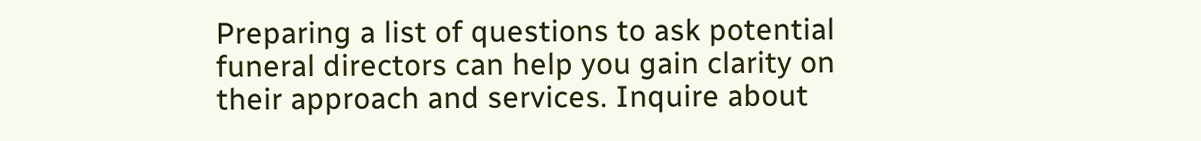Preparing a list of questions to ask potential funeral directors can help you gain clarity on their approach and services. Inquire about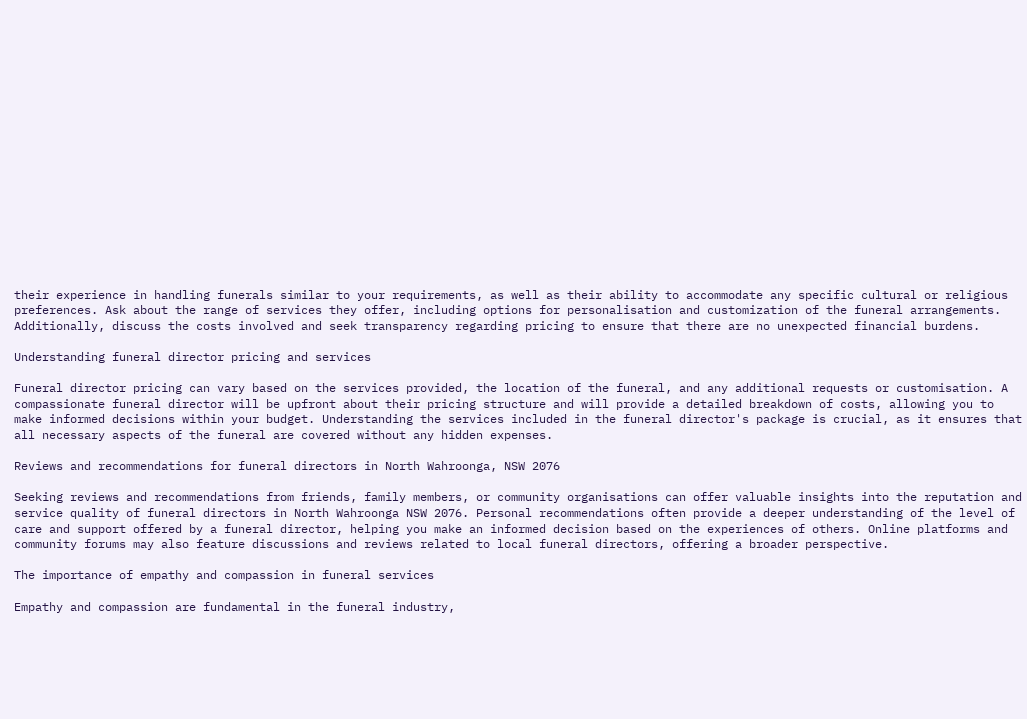their experience in handling funerals similar to your requirements, as well as their ability to accommodate any specific cultural or religious preferences. Ask about the range of services they offer, including options for personalisation and customization of the funeral arrangements. Additionally, discuss the costs involved and seek transparency regarding pricing to ensure that there are no unexpected financial burdens.

Understanding funeral director pricing and services

Funeral director pricing can vary based on the services provided, the location of the funeral, and any additional requests or customisation. A compassionate funeral director will be upfront about their pricing structure and will provide a detailed breakdown of costs, allowing you to make informed decisions within your budget. Understanding the services included in the funeral director's package is crucial, as it ensures that all necessary aspects of the funeral are covered without any hidden expenses.

Reviews and recommendations for funeral directors in North Wahroonga, NSW 2076

Seeking reviews and recommendations from friends, family members, or community organisations can offer valuable insights into the reputation and service quality of funeral directors in North Wahroonga NSW 2076. Personal recommendations often provide a deeper understanding of the level of care and support offered by a funeral director, helping you make an informed decision based on the experiences of others. Online platforms and community forums may also feature discussions and reviews related to local funeral directors, offering a broader perspective.

The importance of empathy and compassion in funeral services

Empathy and compassion are fundamental in the funeral industry,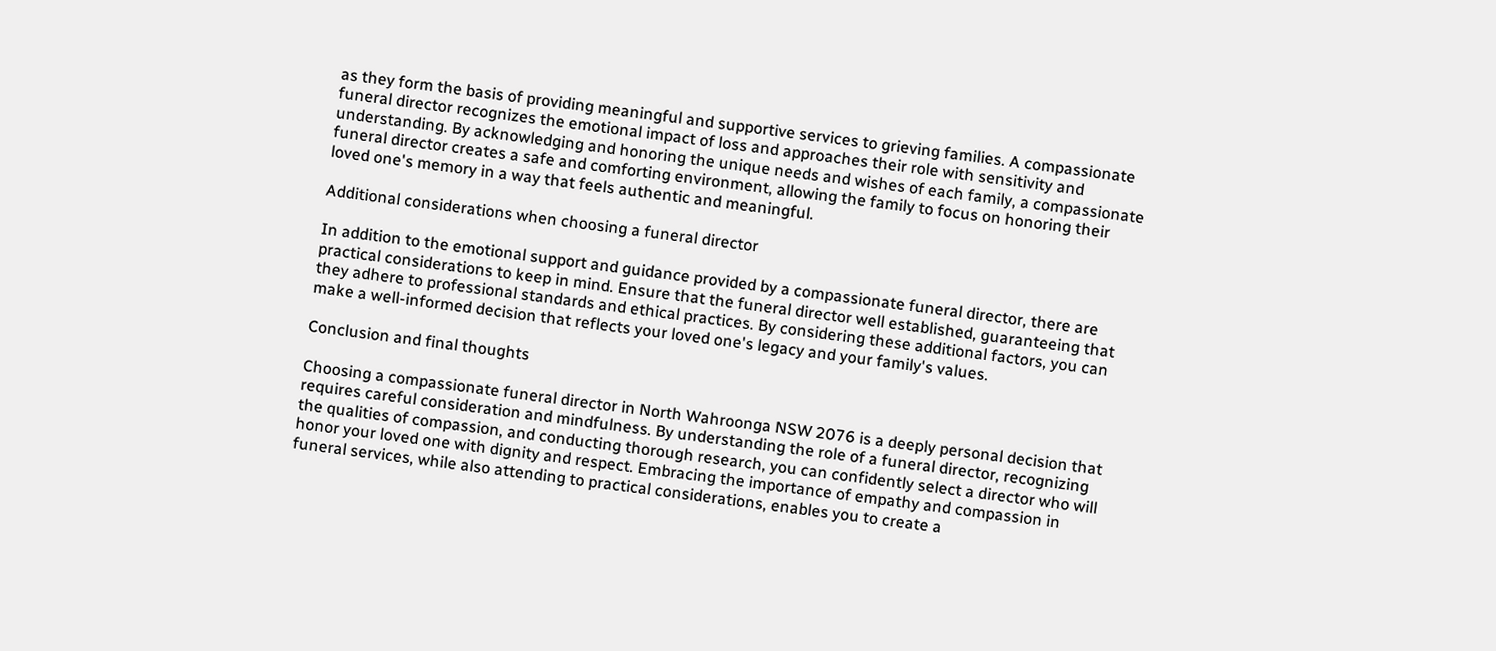as they form the basis of providing meaningful and supportive services to grieving families. A compassionate funeral director recognizes the emotional impact of loss and approaches their role with sensitivity and understanding. By acknowledging and honoring the unique needs and wishes of each family, a compassionate funeral director creates a safe and comforting environment, allowing the family to focus on honoring their loved one's memory in a way that feels authentic and meaningful.

Additional considerations when choosing a funeral director

In addition to the emotional support and guidance provided by a compassionate funeral director, there are practical considerations to keep in mind. Ensure that the funeral director well established, guaranteeing that they adhere to professional standards and ethical practices. By considering these additional factors, you can make a well-informed decision that reflects your loved one's legacy and your family's values.

Conclusion and final thoughts

Choosing a compassionate funeral director in North Wahroonga NSW 2076 is a deeply personal decision that requires careful consideration and mindfulness. By understanding the role of a funeral director, recognizing the qualities of compassion, and conducting thorough research, you can confidently select a director who will honor your loved one with dignity and respect. Embracing the importance of empathy and compassion in funeral services, while also attending to practical considerations, enables you to create a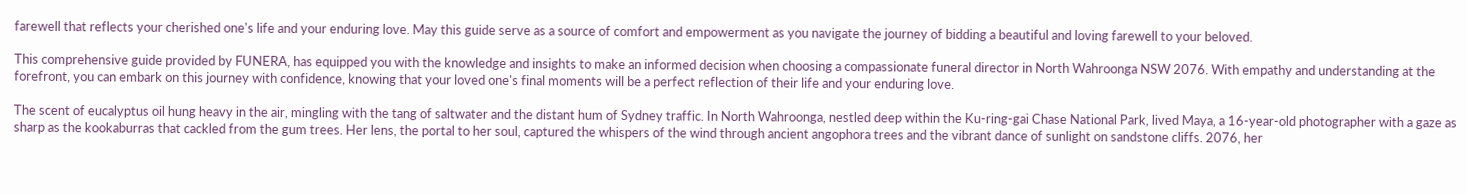farewell that reflects your cherished one's life and your enduring love. May this guide serve as a source of comfort and empowerment as you navigate the journey of bidding a beautiful and loving farewell to your beloved.

This comprehensive guide provided by FUNERA, has equipped you with the knowledge and insights to make an informed decision when choosing a compassionate funeral director in North Wahroonga NSW 2076. With empathy and understanding at the forefront, you can embark on this journey with confidence, knowing that your loved one's final moments will be a perfect reflection of their life and your enduring love.

The scent of eucalyptus oil hung heavy in the air, mingling with the tang of saltwater and the distant hum of Sydney traffic. In North Wahroonga, nestled deep within the Ku-ring-gai Chase National Park, lived Maya, a 16-year-old photographer with a gaze as sharp as the kookaburras that cackled from the gum trees. Her lens, the portal to her soul, captured the whispers of the wind through ancient angophora trees and the vibrant dance of sunlight on sandstone cliffs. 2076, her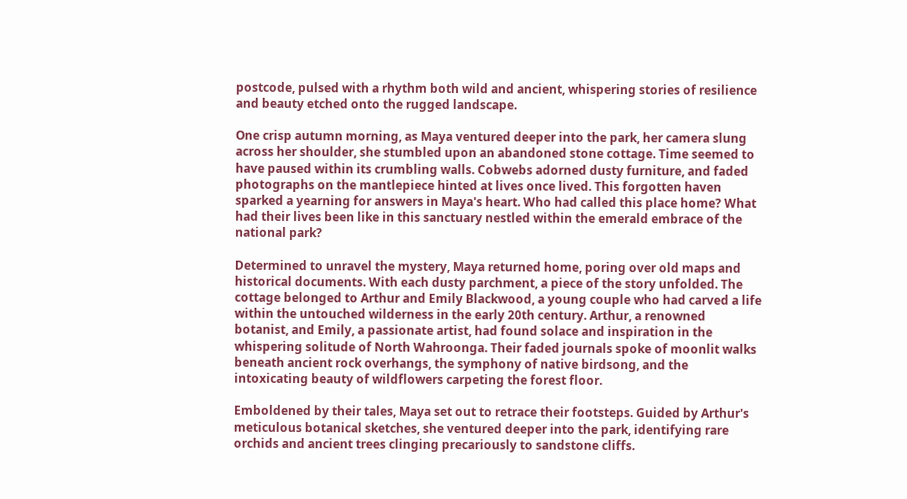postcode, pulsed with a rhythm both wild and ancient, whispering stories of resilience and beauty etched onto the rugged landscape.

One crisp autumn morning, as Maya ventured deeper into the park, her camera slung across her shoulder, she stumbled upon an abandoned stone cottage. Time seemed to have paused within its crumbling walls. Cobwebs adorned dusty furniture, and faded photographs on the mantlepiece hinted at lives once lived. This forgotten haven sparked a yearning for answers in Maya's heart. Who had called this place home? What had their lives been like in this sanctuary nestled within the emerald embrace of the national park?

Determined to unravel the mystery, Maya returned home, poring over old maps and historical documents. With each dusty parchment, a piece of the story unfolded. The cottage belonged to Arthur and Emily Blackwood, a young couple who had carved a life within the untouched wilderness in the early 20th century. Arthur, a renowned botanist, and Emily, a passionate artist, had found solace and inspiration in the whispering solitude of North Wahroonga. Their faded journals spoke of moonlit walks beneath ancient rock overhangs, the symphony of native birdsong, and the intoxicating beauty of wildflowers carpeting the forest floor.

Emboldened by their tales, Maya set out to retrace their footsteps. Guided by Arthur's meticulous botanical sketches, she ventured deeper into the park, identifying rare orchids and ancient trees clinging precariously to sandstone cliffs.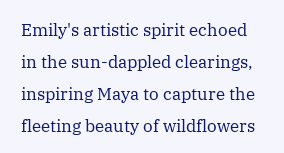Emily's artistic spirit echoed in the sun-dappled clearings, inspiring Maya to capture the fleeting beauty of wildflowers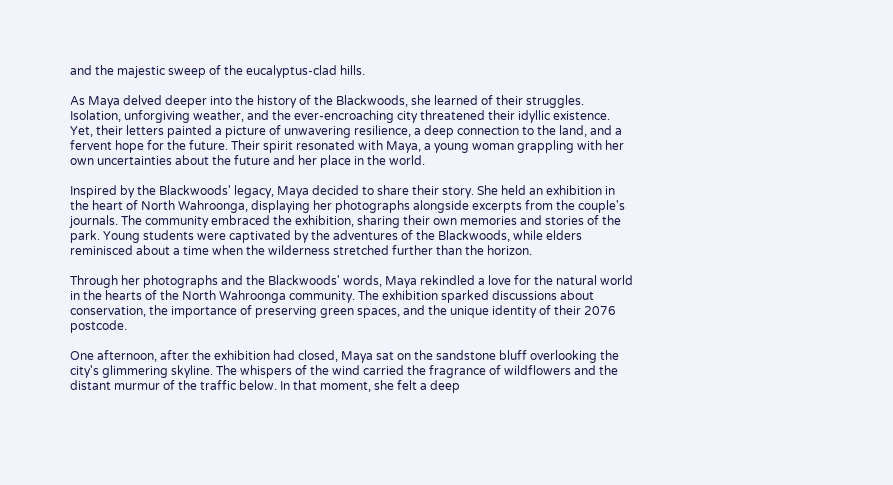and the majestic sweep of the eucalyptus-clad hills.

As Maya delved deeper into the history of the Blackwoods, she learned of their struggles. Isolation, unforgiving weather, and the ever-encroaching city threatened their idyllic existence. Yet, their letters painted a picture of unwavering resilience, a deep connection to the land, and a fervent hope for the future. Their spirit resonated with Maya, a young woman grappling with her own uncertainties about the future and her place in the world.

Inspired by the Blackwoods' legacy, Maya decided to share their story. She held an exhibition in the heart of North Wahroonga, displaying her photographs alongside excerpts from the couple's journals. The community embraced the exhibition, sharing their own memories and stories of the park. Young students were captivated by the adventures of the Blackwoods, while elders reminisced about a time when the wilderness stretched further than the horizon.

Through her photographs and the Blackwoods' words, Maya rekindled a love for the natural world in the hearts of the North Wahroonga community. The exhibition sparked discussions about conservation, the importance of preserving green spaces, and the unique identity of their 2076 postcode.

One afternoon, after the exhibition had closed, Maya sat on the sandstone bluff overlooking the city's glimmering skyline. The whispers of the wind carried the fragrance of wildflowers and the distant murmur of the traffic below. In that moment, she felt a deep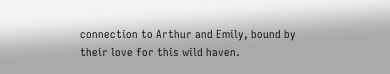connection to Arthur and Emily, bound by their love for this wild haven.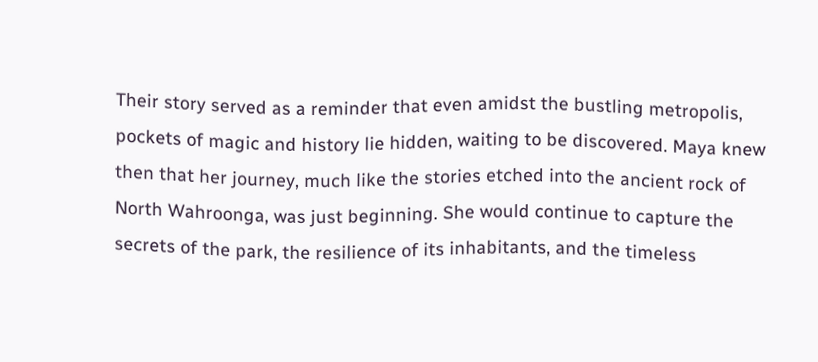Their story served as a reminder that even amidst the bustling metropolis, pockets of magic and history lie hidden, waiting to be discovered. Maya knew then that her journey, much like the stories etched into the ancient rock of North Wahroonga, was just beginning. She would continue to capture the secrets of the park, the resilience of its inhabitants, and the timeless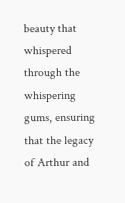beauty that whispered through the whispering gums, ensuring that the legacy of Arthur and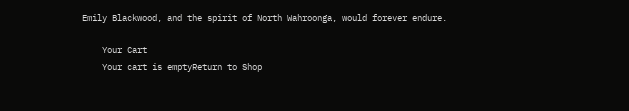Emily Blackwood, and the spirit of North Wahroonga, would forever endure.

    Your Cart
    Your cart is emptyReturn to Shop